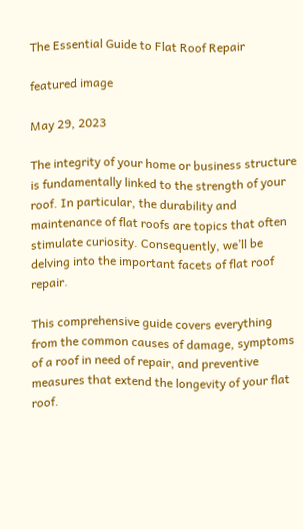The Essential Guide to Flat Roof Repair

featured image

May 29, 2023

The integrity of your home or business structure is fundamentally linked to the strength of your roof. In particular, the durability and maintenance of flat roofs are topics that often stimulate curiosity. Consequently, we’ll be delving into the important facets of flat roof repair.

This comprehensive guide covers everything from the common causes of damage, symptoms of a roof in need of repair, and preventive measures that extend the longevity of your flat roof.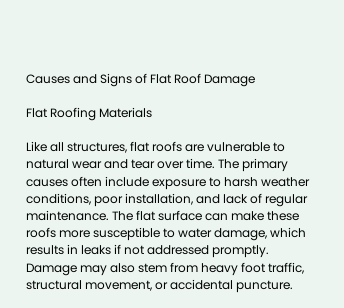Causes and Signs of Flat Roof Damage

Flat Roofing Materials

Like all structures, flat roofs are vulnerable to natural wear and tear over time. The primary causes often include exposure to harsh weather conditions, poor installation, and lack of regular maintenance. The flat surface can make these roofs more susceptible to water damage, which results in leaks if not addressed promptly. Damage may also stem from heavy foot traffic, structural movement, or accidental puncture.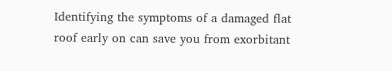Identifying the symptoms of a damaged flat roof early on can save you from exorbitant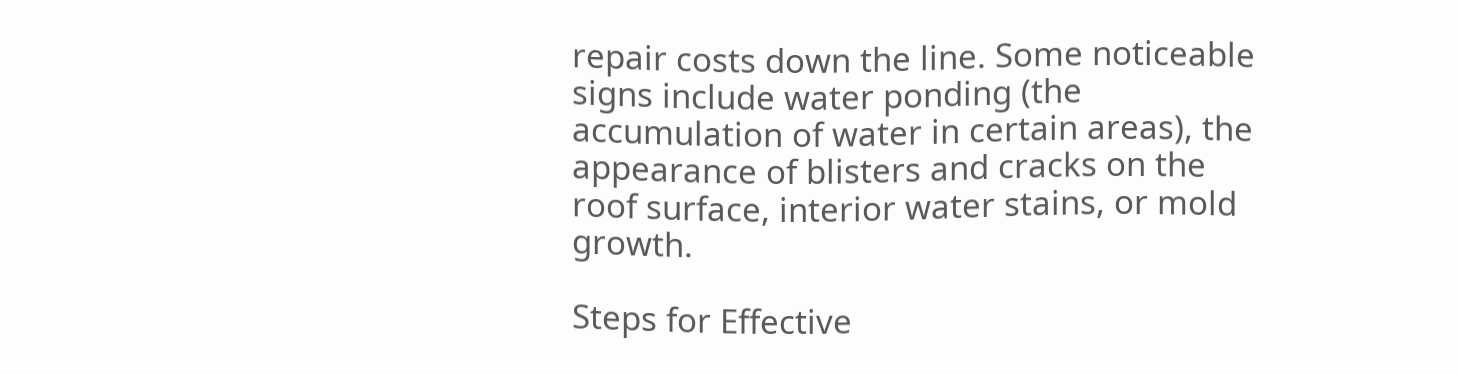repair costs down the line. Some noticeable signs include water ponding (the accumulation of water in certain areas), the appearance of blisters and cracks on the roof surface, interior water stains, or mold growth.

Steps for Effective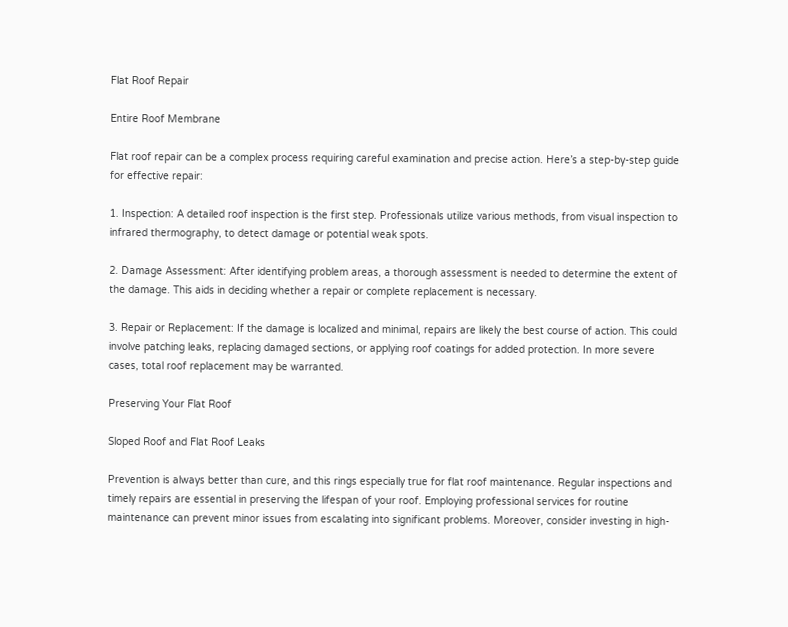Flat Roof Repair

Entire Roof Membrane

Flat roof repair can be a complex process requiring careful examination and precise action. Here’s a step-by-step guide for effective repair:

1. Inspection: A detailed roof inspection is the first step. Professionals utilize various methods, from visual inspection to infrared thermography, to detect damage or potential weak spots.

2. Damage Assessment: After identifying problem areas, a thorough assessment is needed to determine the extent of the damage. This aids in deciding whether a repair or complete replacement is necessary.

3. Repair or Replacement: If the damage is localized and minimal, repairs are likely the best course of action. This could involve patching leaks, replacing damaged sections, or applying roof coatings for added protection. In more severe cases, total roof replacement may be warranted.

Preserving Your Flat Roof

Sloped Roof and Flat Roof Leaks

Prevention is always better than cure, and this rings especially true for flat roof maintenance. Regular inspections and timely repairs are essential in preserving the lifespan of your roof. Employing professional services for routine maintenance can prevent minor issues from escalating into significant problems. Moreover, consider investing in high-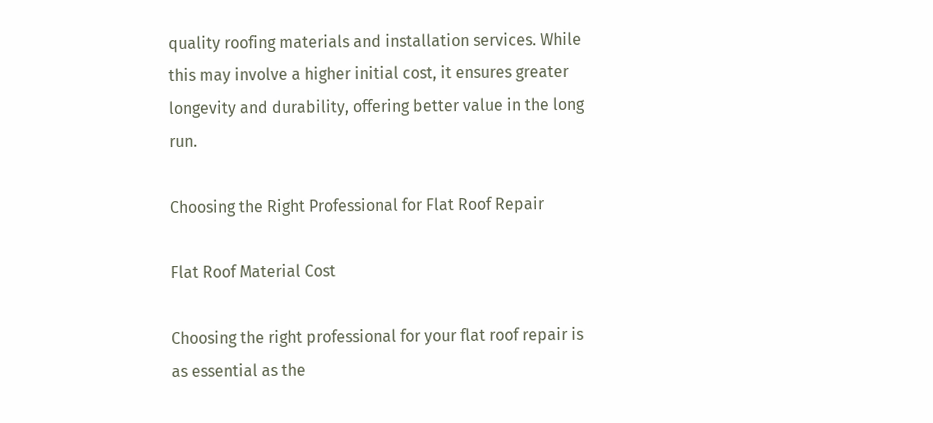quality roofing materials and installation services. While this may involve a higher initial cost, it ensures greater longevity and durability, offering better value in the long run.

Choosing the Right Professional for Flat Roof Repair

Flat Roof Material Cost

Choosing the right professional for your flat roof repair is as essential as the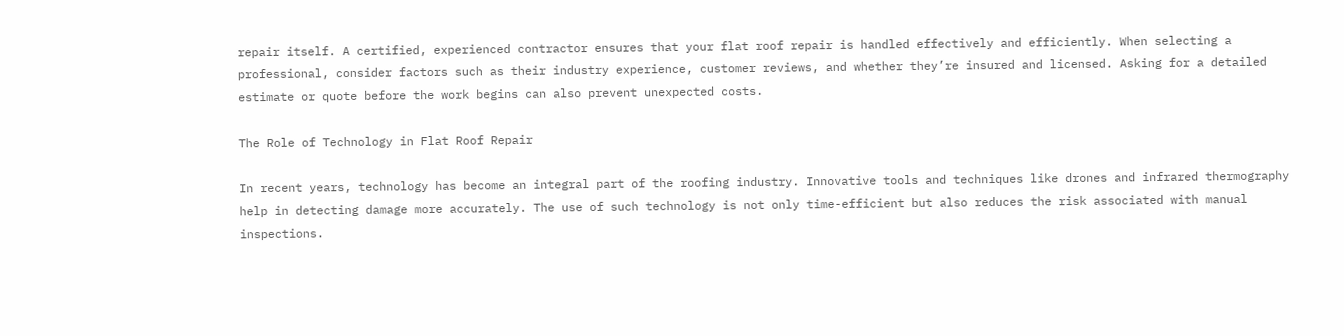repair itself. A certified, experienced contractor ensures that your flat roof repair is handled effectively and efficiently. When selecting a professional, consider factors such as their industry experience, customer reviews, and whether they’re insured and licensed. Asking for a detailed estimate or quote before the work begins can also prevent unexpected costs.

The Role of Technology in Flat Roof Repair

In recent years, technology has become an integral part of the roofing industry. Innovative tools and techniques like drones and infrared thermography help in detecting damage more accurately. The use of such technology is not only time-efficient but also reduces the risk associated with manual inspections.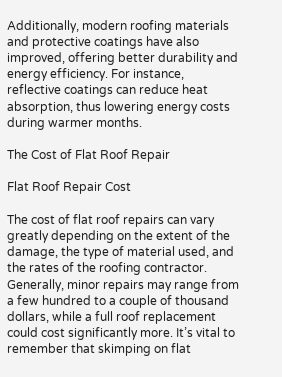Additionally, modern roofing materials and protective coatings have also improved, offering better durability and energy efficiency. For instance, reflective coatings can reduce heat absorption, thus lowering energy costs during warmer months.

The Cost of Flat Roof Repair

Flat Roof Repair Cost

The cost of flat roof repairs can vary greatly depending on the extent of the damage, the type of material used, and the rates of the roofing contractor. Generally, minor repairs may range from a few hundred to a couple of thousand dollars, while a full roof replacement could cost significantly more. It’s vital to remember that skimping on flat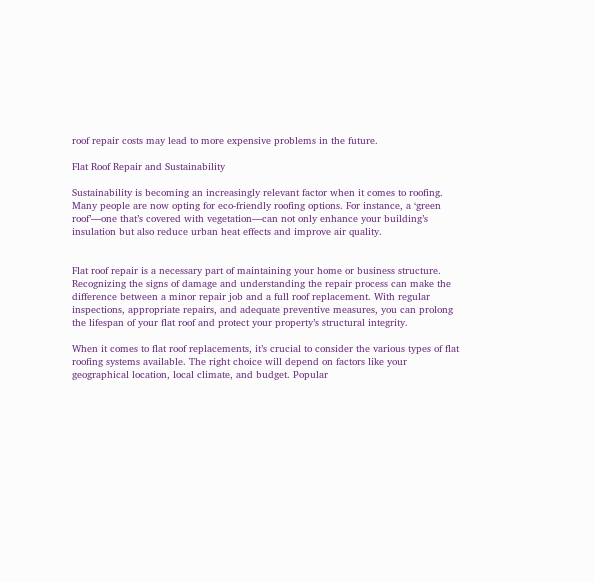roof repair costs may lead to more expensive problems in the future.

Flat Roof Repair and Sustainability

Sustainability is becoming an increasingly relevant factor when it comes to roofing. Many people are now opting for eco-friendly roofing options. For instance, a ‘green roof’—one that’s covered with vegetation—can not only enhance your building’s insulation but also reduce urban heat effects and improve air quality.


Flat roof repair is a necessary part of maintaining your home or business structure. Recognizing the signs of damage and understanding the repair process can make the difference between a minor repair job and a full roof replacement. With regular inspections, appropriate repairs, and adequate preventive measures, you can prolong the lifespan of your flat roof and protect your property’s structural integrity.

When it comes to flat roof replacements, it’s crucial to consider the various types of flat roofing systems available. The right choice will depend on factors like your geographical location, local climate, and budget. Popular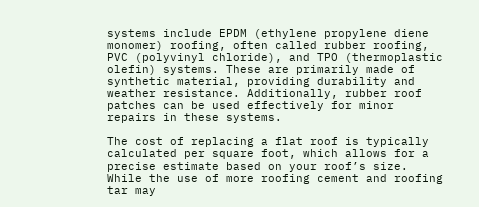systems include EPDM (ethylene propylene diene monomer) roofing, often called rubber roofing, PVC (polyvinyl chloride), and TPO (thermoplastic olefin) systems. These are primarily made of synthetic material, providing durability and weather resistance. Additionally, rubber roof patches can be used effectively for minor repairs in these systems.

The cost of replacing a flat roof is typically calculated per square foot, which allows for a precise estimate based on your roof’s size. While the use of more roofing cement and roofing tar may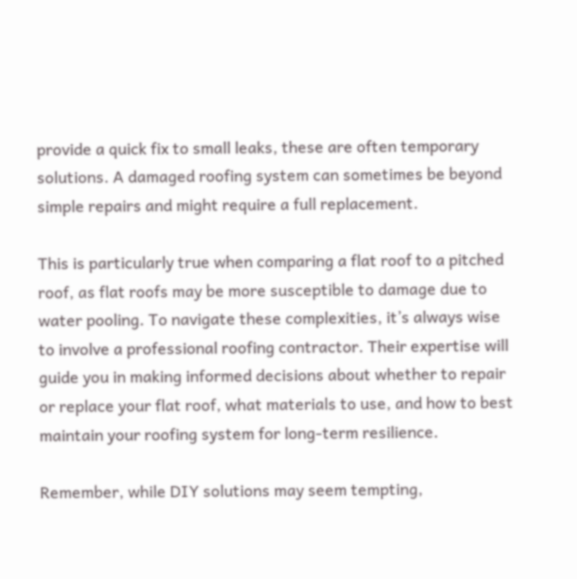provide a quick fix to small leaks, these are often temporary solutions. A damaged roofing system can sometimes be beyond simple repairs and might require a full replacement.

This is particularly true when comparing a flat roof to a pitched roof, as flat roofs may be more susceptible to damage due to water pooling. To navigate these complexities, it’s always wise to involve a professional roofing contractor. Their expertise will guide you in making informed decisions about whether to repair or replace your flat roof, what materials to use, and how to best maintain your roofing system for long-term resilience.

Remember, while DIY solutions may seem tempting,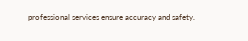professional services ensure accuracy and safety.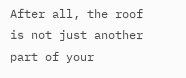After all, the roof is not just another part of your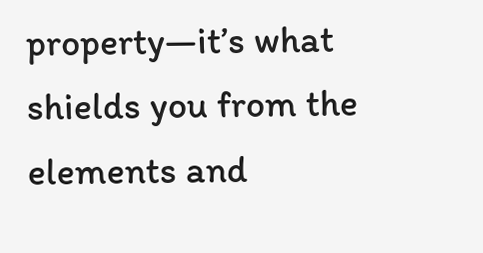property—it’s what shields you from the elements and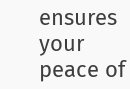ensures your peace of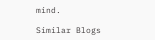mind.

Similar Blogs